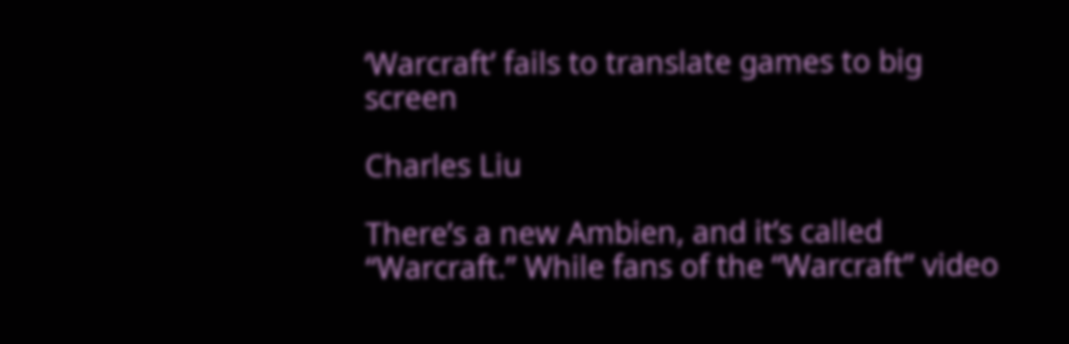‘Warcraft’ fails to translate games to big screen

Charles Liu

There’s a new Ambien, and it’s called “Warcraft.” While fans of the “Warcraft” video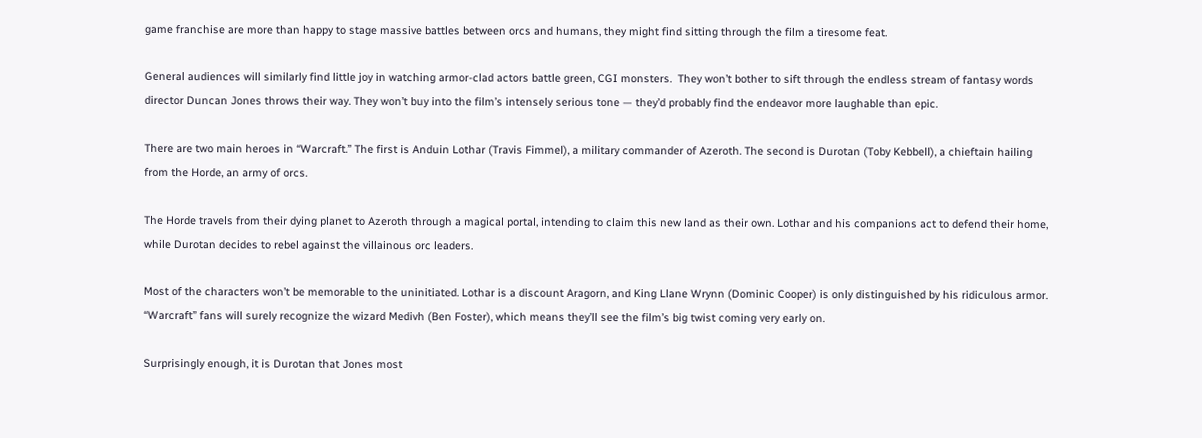game franchise are more than happy to stage massive battles between orcs and humans, they might find sitting through the film a tiresome feat.

General audiences will similarly find little joy in watching armor-clad actors battle green, CGI monsters.  They won’t bother to sift through the endless stream of fantasy words director Duncan Jones throws their way. They won’t buy into the film’s intensely serious tone — they’d probably find the endeavor more laughable than epic.

There are two main heroes in “Warcraft.” The first is Anduin Lothar (Travis Fimmel), a military commander of Azeroth. The second is Durotan (Toby Kebbell), a chieftain hailing from the Horde, an army of orcs.

The Horde travels from their dying planet to Azeroth through a magical portal, intending to claim this new land as their own. Lothar and his companions act to defend their home, while Durotan decides to rebel against the villainous orc leaders.

Most of the characters won’t be memorable to the uninitiated. Lothar is a discount Aragorn, and King Llane Wrynn (Dominic Cooper) is only distinguished by his ridiculous armor. “Warcraft” fans will surely recognize the wizard Medivh (Ben Foster), which means they’ll see the film’s big twist coming very early on.

Surprisingly enough, it is Durotan that Jones most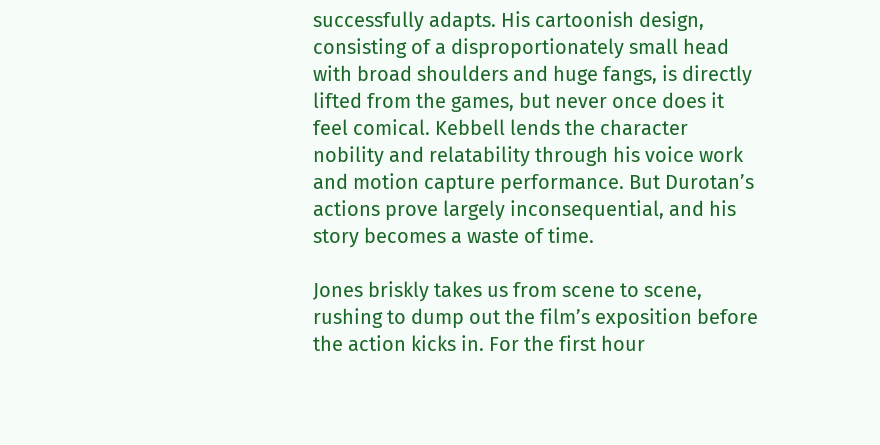successfully adapts. His cartoonish design, consisting of a disproportionately small head with broad shoulders and huge fangs, is directly lifted from the games, but never once does it feel comical. Kebbell lends the character nobility and relatability through his voice work and motion capture performance. But Durotan’s actions prove largely inconsequential, and his story becomes a waste of time.

Jones briskly takes us from scene to scene, rushing to dump out the film’s exposition before the action kicks in. For the first hour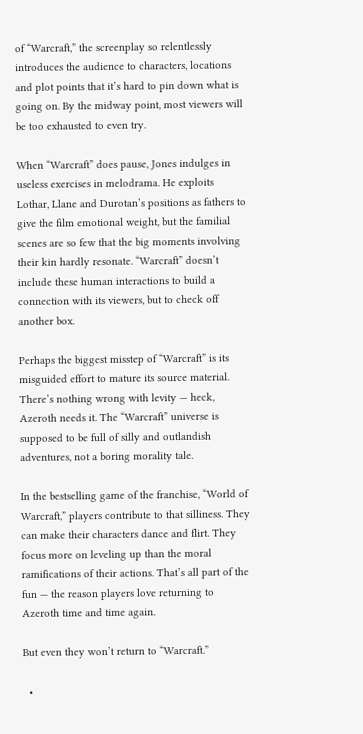of “Warcraft,” the screenplay so relentlessly introduces the audience to characters, locations and plot points that it’s hard to pin down what is going on. By the midway point, most viewers will be too exhausted to even try.

When “Warcraft” does pause, Jones indulges in useless exercises in melodrama. He exploits Lothar, Llane and Durotan’s positions as fathers to give the film emotional weight, but the familial scenes are so few that the big moments involving their kin hardly resonate. “Warcraft” doesn’t include these human interactions to build a connection with its viewers, but to check off another box.

Perhaps the biggest misstep of “Warcraft” is its misguided effort to mature its source material. There’s nothing wrong with levity — heck, Azeroth needs it. The “Warcraft” universe is supposed to be full of silly and outlandish adventures, not a boring morality tale.

In the bestselling game of the franchise, “World of Warcraft,” players contribute to that silliness. They can make their characters dance and flirt. They focus more on leveling up than the moral ramifications of their actions. That’s all part of the fun — the reason players love returning to Azeroth time and time again.

But even they won’t return to “Warcraft.”

  •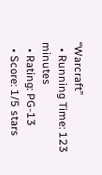“Warcraft”
  • Running Time: 123 minutes
  • Rating: PG-13
  • Score: 1/5 stars